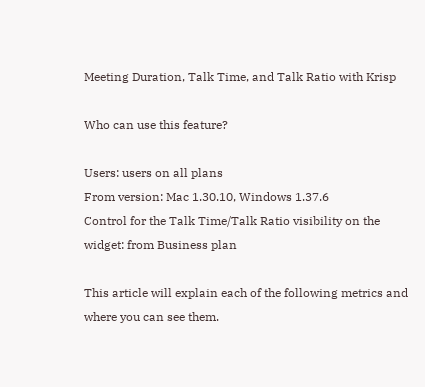Meeting Duration, Talk Time, and Talk Ratio with Krisp

Who can use this feature?

Users: users on all plans
From version: Mac 1.30.10, Windows 1.37.6
Control for the Talk Time/Talk Ratio visibility on the widget: from Business plan

This article will explain each of the following metrics and where you can see them.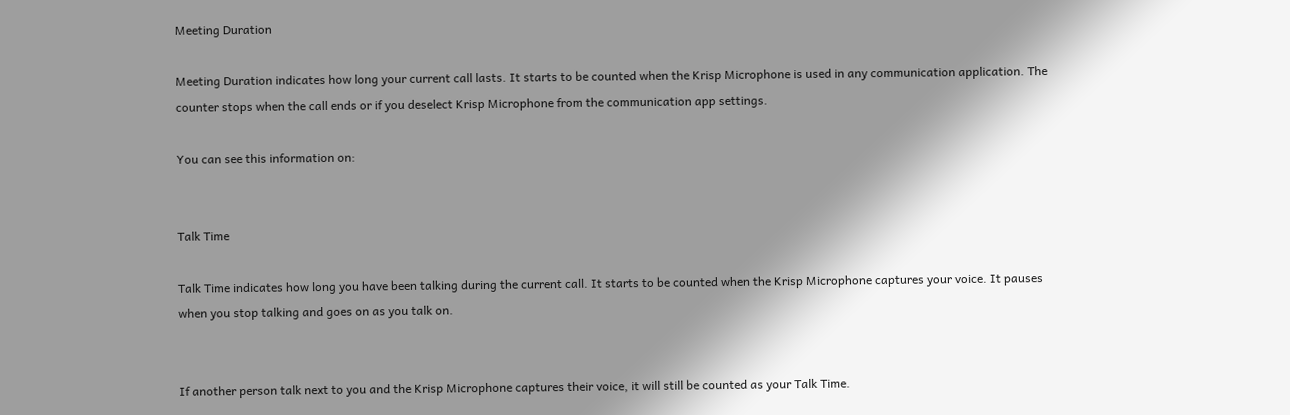Meeting Duration

Meeting Duration indicates how long your current call lasts. It starts to be counted when the Krisp Microphone is used in any communication application. The counter stops when the call ends or if you deselect Krisp Microphone from the communication app settings.

You can see this information on:


Talk Time

Talk Time indicates how long you have been talking during the current call. It starts to be counted when the Krisp Microphone captures your voice. It pauses when you stop talking and goes on as you talk on.


If another person talk next to you and the Krisp Microphone captures their voice, it will still be counted as your Talk Time.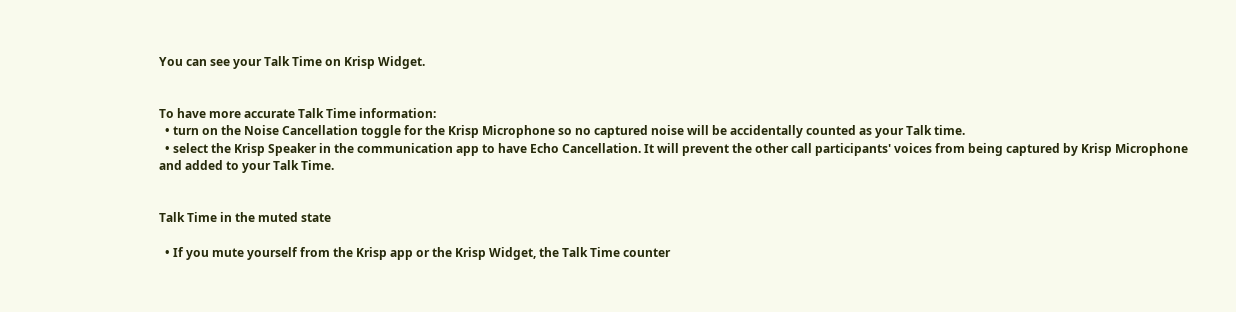You can see your Talk Time on Krisp Widget.


To have more accurate Talk Time information:
  • turn on the Noise Cancellation toggle for the Krisp Microphone so no captured noise will be accidentally counted as your Talk time.
  • select the Krisp Speaker in the communication app to have Echo Cancellation. It will prevent the other call participants' voices from being captured by Krisp Microphone and added to your Talk Time.


Talk Time in the muted state

  • If you mute yourself from the Krisp app or the Krisp Widget, the Talk Time counter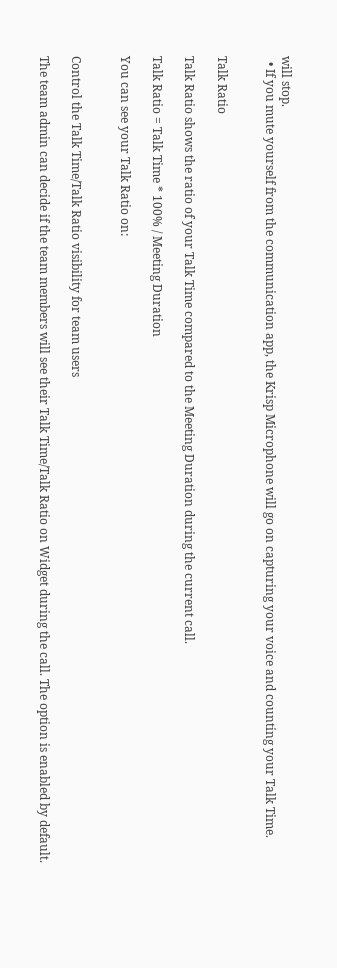will stop.
  • If you mute yourself from the communication app, the Krisp Microphone will go on capturing your voice and counting your Talk Time.


Talk Ratio

Talk Ratio shows the ratio of your Talk Time compared to the Meeting Duration during the current call.

Talk Ratio = Talk Time * 100% / Meeting Duration

You can see your Talk Ratio on:


Control the Talk Time/Talk Ratio visibility for team users

The team admin can decide if the team members will see their Talk Time/Talk Ratio on Widget during the call. The option is enabled by default.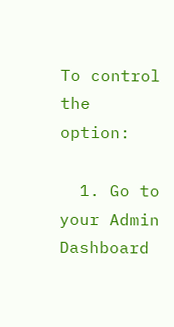To control the option:

  1. Go to your Admin Dashboard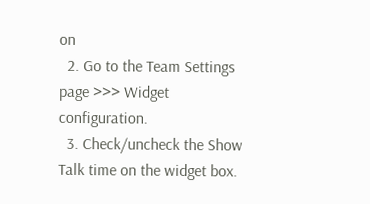on
  2. Go to the Team Settings page >>> Widget configuration.
  3. Check/uncheck the Show Talk time on the widget box.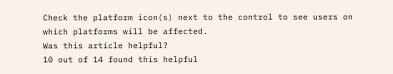Check the platform icon(s) next to the control to see users on which platforms will be affected.
Was this article helpful?
10 out of 14 found this helpful